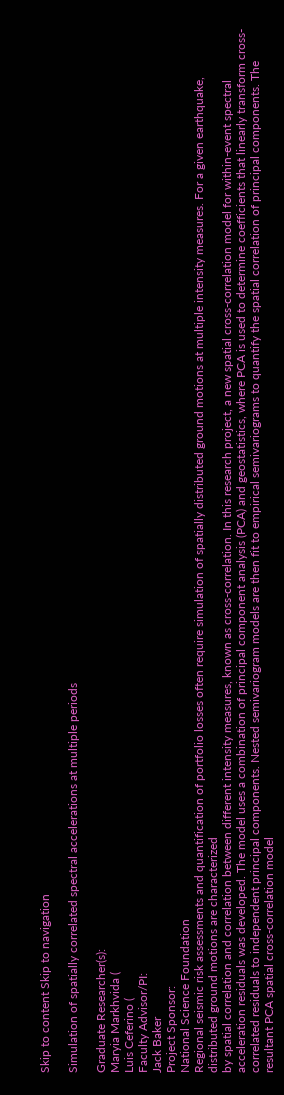Skip to content Skip to navigation

Simulation of spatially correlated spectral accelerations at multiple periods

Graduate Researcher(s):
Maryia Markhvida (
Luis Ceferino (
Faculty Advisor/PI:
Jack Baker
Project Sponsor:
National Science Foundation
Regional seismic risk assessments and quantification of portfolio losses often require simulation of spatially distributed ground motions at multiple intensity measures. For a given earthquake, distributed ground motions are characterized
by spatial correlation and correlation between different intensity measures, known as cross-correlation. In this research project, a new spatial cross-correlation model for within-event spectral acceleration residuals was developed. The model uses a combination of principal component analysis (PCA) and geostatistics, where PCA is used to determine coefficients that linearly transform cross-correlated residuals to independent principal components. Nested semivariogram models are then fit to empirical semivariograms to quantify the spatial correlation of principal components. The resultant PCA spatial cross-correlation model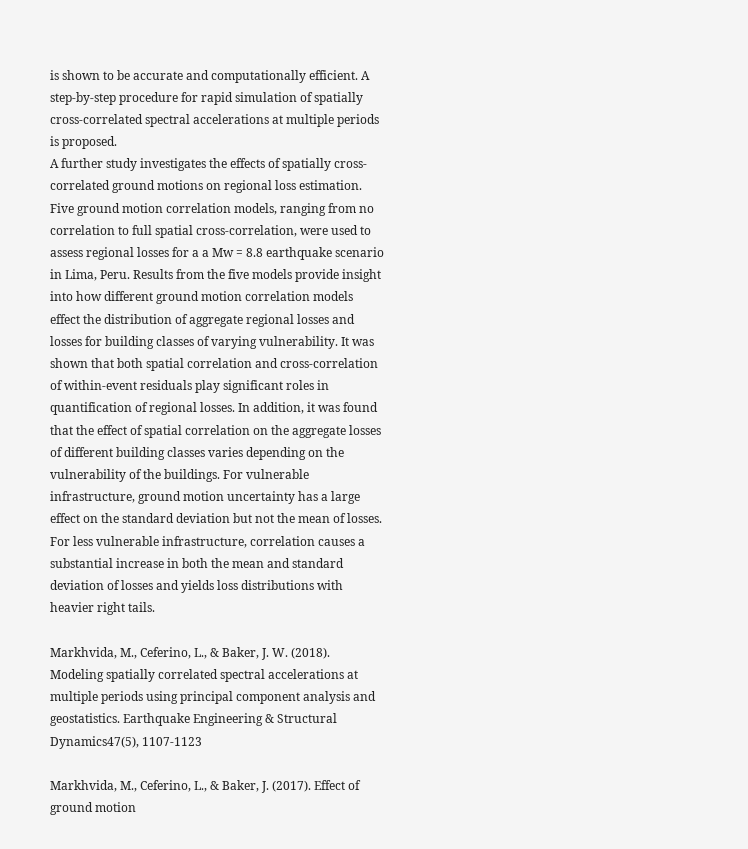is shown to be accurate and computationally efficient. A step-by-step procedure for rapid simulation of spatially cross-correlated spectral accelerations at multiple periods is proposed.
A further study investigates the effects of spatially cross-correlated ground motions on regional loss estimation. Five ground motion correlation models, ranging from no correlation to full spatial cross-correlation, were used to assess regional losses for a a Mw = 8.8 earthquake scenario in Lima, Peru. Results from the five models provide insight into how different ground motion correlation models effect the distribution of aggregate regional losses and losses for building classes of varying vulnerability. It was shown that both spatial correlation and cross-correlation of within-event residuals play significant roles in quantification of regional losses. In addition, it was found that the effect of spatial correlation on the aggregate losses of different building classes varies depending on the vulnerability of the buildings. For vulnerable infrastructure, ground motion uncertainty has a large effect on the standard deviation but not the mean of losses. For less vulnerable infrastructure, correlation causes a substantial increase in both the mean and standard deviation of losses and yields loss distributions with heavier right tails.

Markhvida, M., Ceferino, L., & Baker, J. W. (2018). Modeling spatially correlated spectral accelerations at multiple periods using principal component analysis and geostatistics. Earthquake Engineering & Structural Dynamics47(5), 1107-1123

Markhvida, M., Ceferino, L., & Baker, J. (2017). Effect of ground motion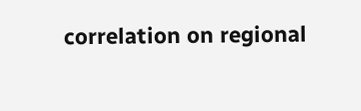correlation on regional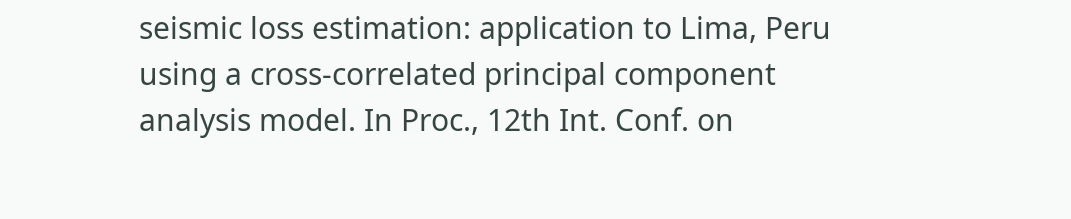seismic loss estimation: application to Lima, Peru using a cross-correlated principal component analysis model. In Proc., 12th Int. Conf. on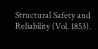Structural Safety and Reliability (Vol. 1853).